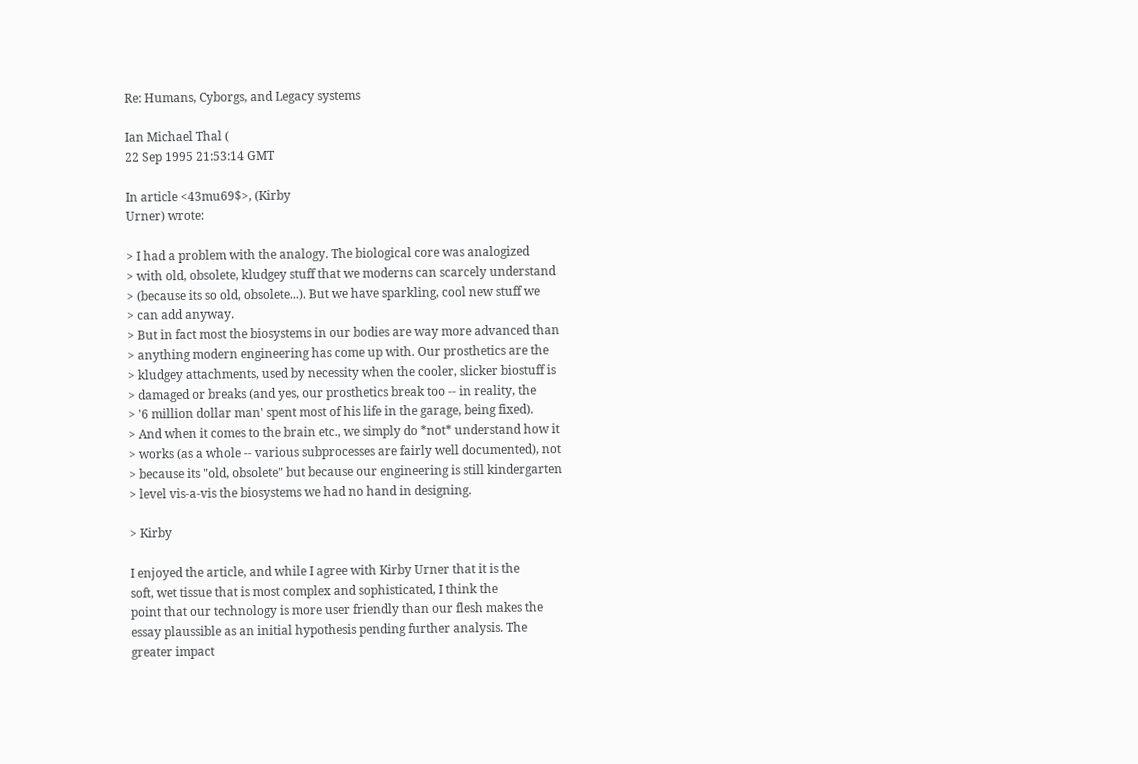Re: Humans, Cyborgs, and Legacy systems

Ian Michael Thal (
22 Sep 1995 21:53:14 GMT

In article <43mu69$>, (Kirby
Urner) wrote:

> I had a problem with the analogy. The biological core was analogized
> with old, obsolete, kludgey stuff that we moderns can scarcely understand
> (because its so old, obsolete...). But we have sparkling, cool new stuff we
> can add anyway.
> But in fact most the biosystems in our bodies are way more advanced than
> anything modern engineering has come up with. Our prosthetics are the
> kludgey attachments, used by necessity when the cooler, slicker biostuff is
> damaged or breaks (and yes, our prosthetics break too -- in reality, the
> '6 million dollar man' spent most of his life in the garage, being fixed).
> And when it comes to the brain etc., we simply do *not* understand how it
> works (as a whole -- various subprocesses are fairly well documented), not
> because its "old, obsolete" but because our engineering is still kindergarten
> level vis-a-vis the biosystems we had no hand in designing.

> Kirby

I enjoyed the article, and while I agree with Kirby Urner that it is the
soft, wet tissue that is most complex and sophisticated, I think the
point that our technology is more user friendly than our flesh makes the
essay plaussible as an initial hypothesis pending further analysis. The
greater impact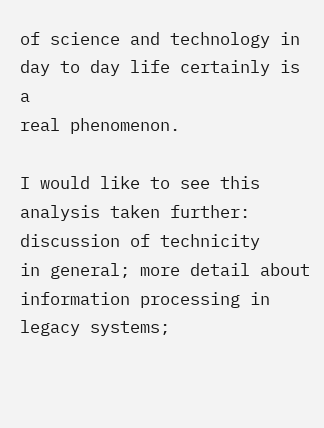of science and technology in day to day life certainly is a
real phenomenon.

I would like to see this analysis taken further: discussion of technicity
in general; more detail about information processing in legacy systems;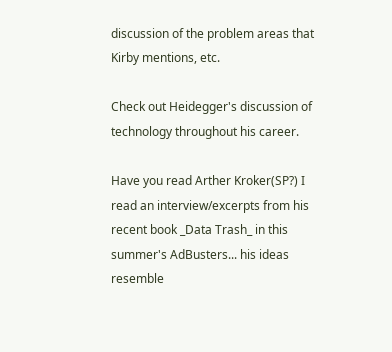discussion of the problem areas that Kirby mentions, etc.

Check out Heidegger's discussion of technology throughout his career.

Have you read Arther Kroker(SP?) I read an interview/excerpts from his
recent book _Data Trash_ in this summer's AdBusters... his ideas resemble